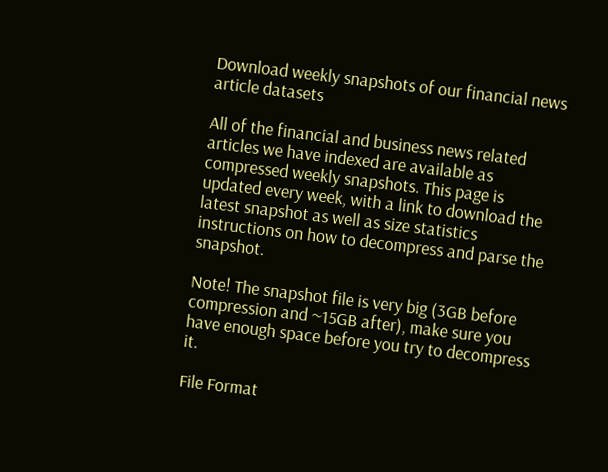Download weekly snapshots of our financial news article datasets

All of the financial and business news related articles we have indexed are available as compressed weekly snapshots. This page is updated every week, with a link to download the latest snapshot as well as size statistics instructions on how to decompress and parse the snapshot.

Note! The snapshot file is very big (3GB before compression and ~15GB after), make sure you have enough space before you try to decompress it.

File Format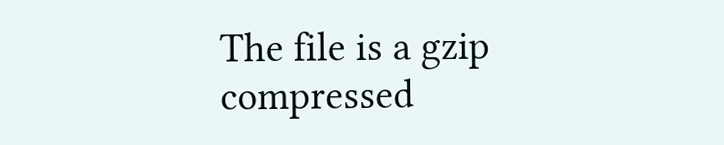The file is a gzip compressed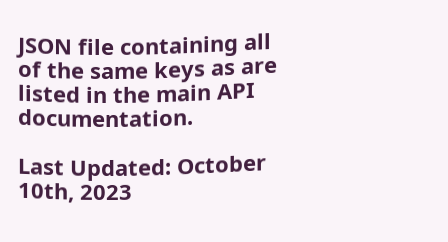JSON file containing all of the same keys as are listed in the main API documentation.

Last Updated: October 10th, 2023